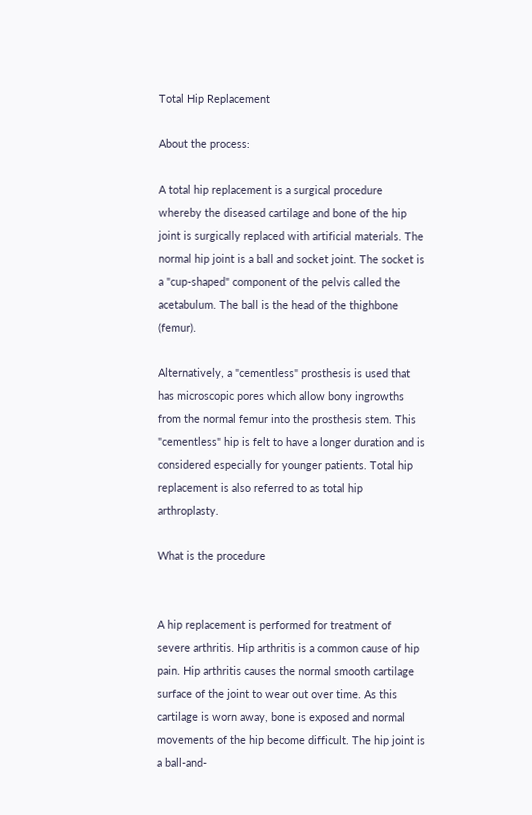Total Hip Replacement

About the process:

A total hip replacement is a surgical procedure whereby the diseased cartilage and bone of the hip joint is surgically replaced with artificial materials. The normal hip joint is a ball and socket joint. The socket is a "cup-shaped" component of the pelvis called the acetabulum. The ball is the head of the thighbone (femur).

Alternatively, a "cementless" prosthesis is used that has microscopic pores which allow bony ingrowths from the normal femur into the prosthesis stem. This "cementless" hip is felt to have a longer duration and is considered especially for younger patients. Total hip replacement is also referred to as total hip arthroplasty.

What is the procedure


A hip replacement is performed for treatment of severe arthritis. Hip arthritis is a common cause of hip pain. Hip arthritis causes the normal smooth cartilage surface of the joint to wear out over time. As this cartilage is worn away, bone is exposed and normal movements of the hip become difficult. The hip joint is a ball-and-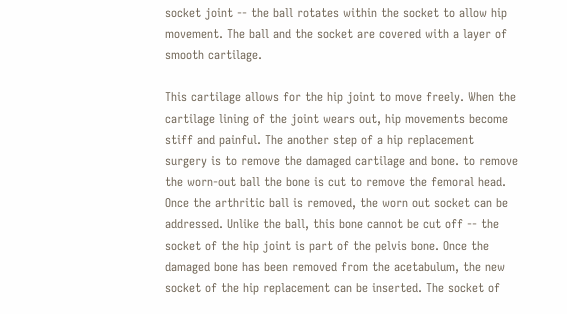socket joint -- the ball rotates within the socket to allow hip movement. The ball and the socket are covered with a layer of smooth cartilage.

This cartilage allows for the hip joint to move freely. When the cartilage lining of the joint wears out, hip movements become stiff and painful. The another step of a hip replacement surgery is to remove the damaged cartilage and bone. to remove the worn-out ball the bone is cut to remove the femoral head. Once the arthritic ball is removed, the worn out socket can be addressed. Unlike the ball, this bone cannot be cut off -- the socket of the hip joint is part of the pelvis bone. Once the damaged bone has been removed from the acetabulum, the new socket of the hip replacement can be inserted. The socket of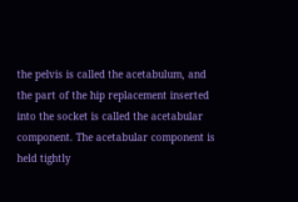the pelvis is called the acetabulum, and the part of the hip replacement inserted into the socket is called the acetabular component. The acetabular component is held tightly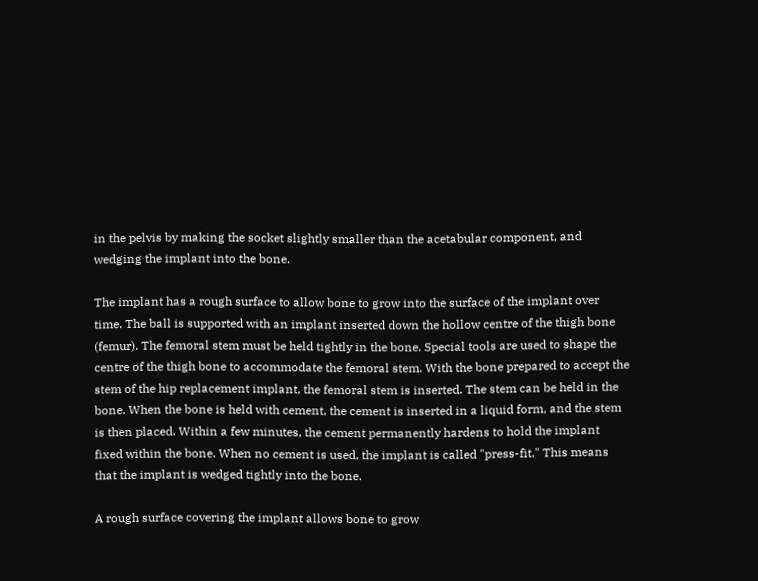in the pelvis by making the socket slightly smaller than the acetabular component, and wedging the implant into the bone.

The implant has a rough surface to allow bone to grow into the surface of the implant over time. The ball is supported with an implant inserted down the hollow centre of the thigh bone (femur). The femoral stem must be held tightly in the bone. Special tools are used to shape the centre of the thigh bone to accommodate the femoral stem. With the bone prepared to accept the stem of the hip replacement implant, the femoral stem is inserted. The stem can be held in the bone. When the bone is held with cement, the cement is inserted in a liquid form, and the stem is then placed. Within a few minutes, the cement permanently hardens to hold the implant fixed within the bone. When no cement is used, the implant is called "press-fit." This means that the implant is wedged tightly into the bone.

A rough surface covering the implant allows bone to grow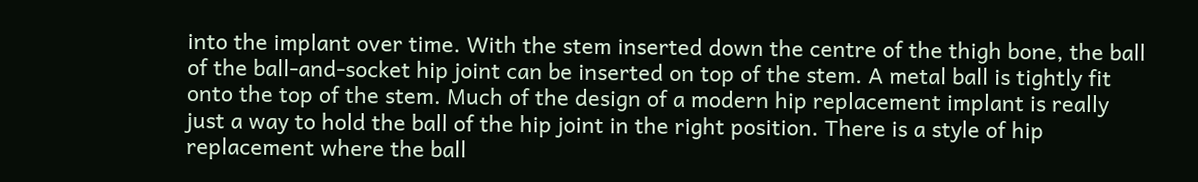into the implant over time. With the stem inserted down the centre of the thigh bone, the ball of the ball-and-socket hip joint can be inserted on top of the stem. A metal ball is tightly fit onto the top of the stem. Much of the design of a modern hip replacement implant is really just a way to hold the ball of the hip joint in the right position. There is a style of hip replacement where the ball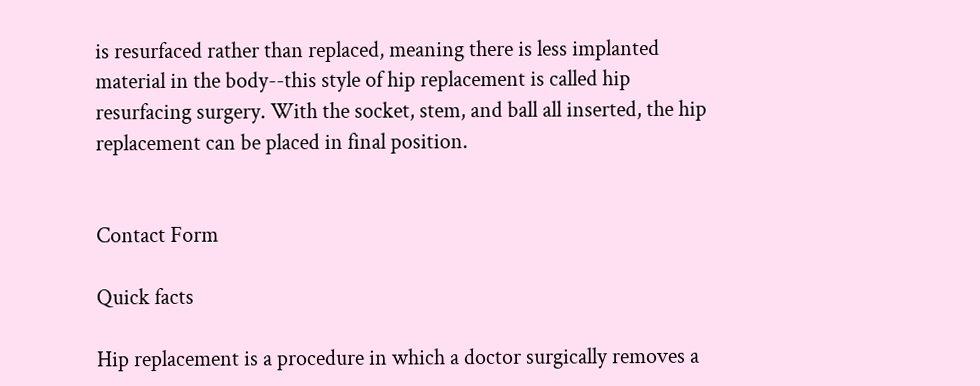is resurfaced rather than replaced, meaning there is less implanted material in the body--this style of hip replacement is called hip resurfacing surgery. With the socket, stem, and ball all inserted, the hip replacement can be placed in final position.


Contact Form

Quick facts

Hip replacement is a procedure in which a doctor surgically removes a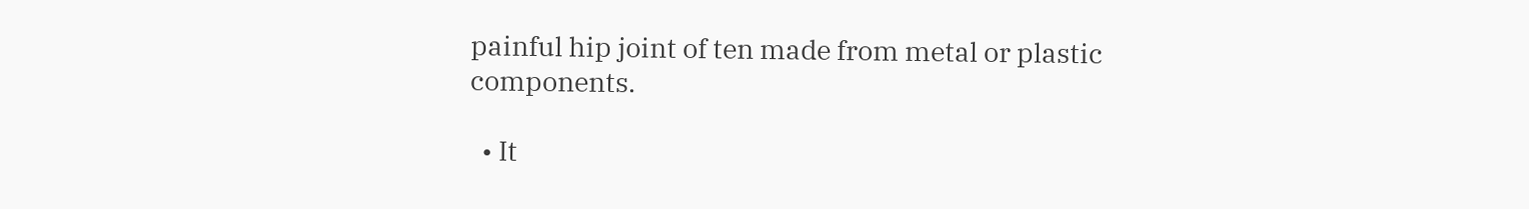painful hip joint of ten made from metal or plastic components.

  • It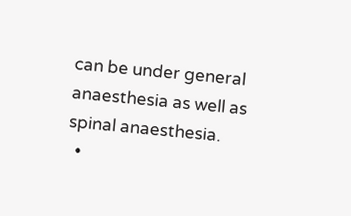can be under general anaesthesia as well as spinal anaesthesia.
  •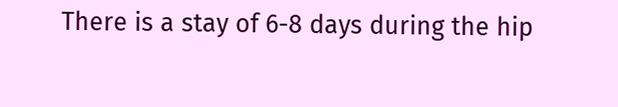There is a stay of 6-8 days during the hip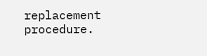replacement procedure.